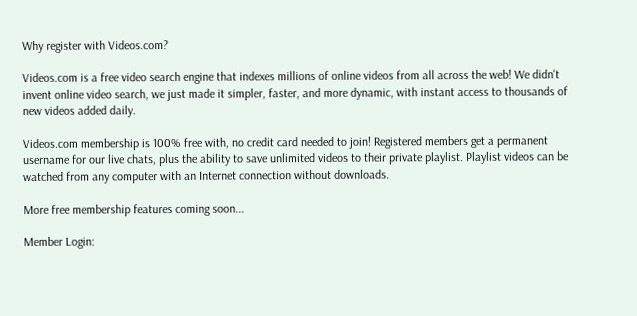Why register with Videos.com?

Videos.com is a free video search engine that indexes millions of online videos from all across the web! We didn't invent online video search, we just made it simpler, faster, and more dynamic, with instant access to thousands of new videos added daily.

Videos.com membership is 100% free with, no credit card needed to join! Registered members get a permanent username for our live chats, plus the ability to save unlimited videos to their private playlist. Playlist videos can be watched from any computer with an Internet connection without downloads.

More free membership features coming soon...

Member Login: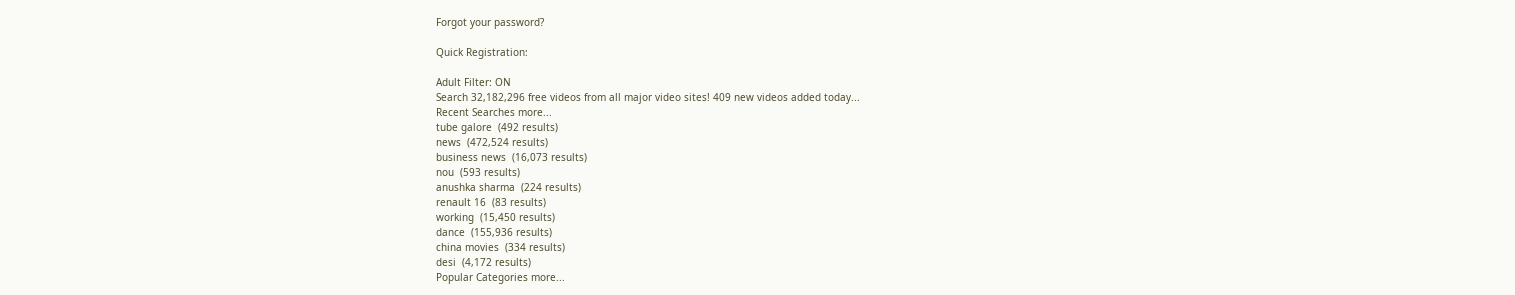Forgot your password?

Quick Registration:

Adult Filter: ON
Search 32,182,296 free videos from all major video sites! 409 new videos added today...
Recent Searches more...
tube galore  (492 results)
news  (472,524 results)
business news  (16,073 results)
nou  (593 results)
anushka sharma  (224 results)
renault 16  (83 results)
working  (15,450 results)
dance  (155,936 results)
china movies  (334 results)
desi  (4,172 results)
Popular Categories more...